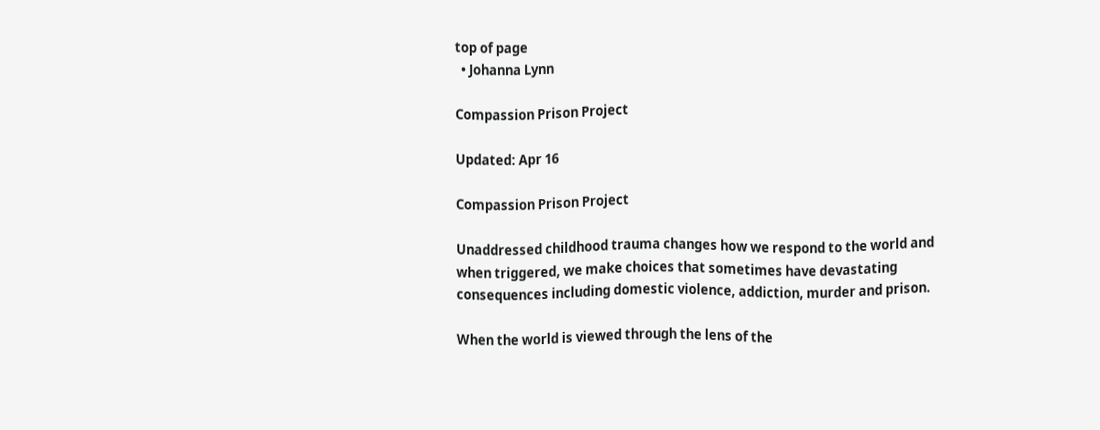top of page
  • Johanna Lynn

Compassion Prison Project

Updated: Apr 16

Compassion Prison Project

Unaddressed childhood trauma changes how we respond to the world and when triggered, we make choices that sometimes have devastating consequences including domestic violence, addiction, murder and prison.

When the world is viewed through the lens of the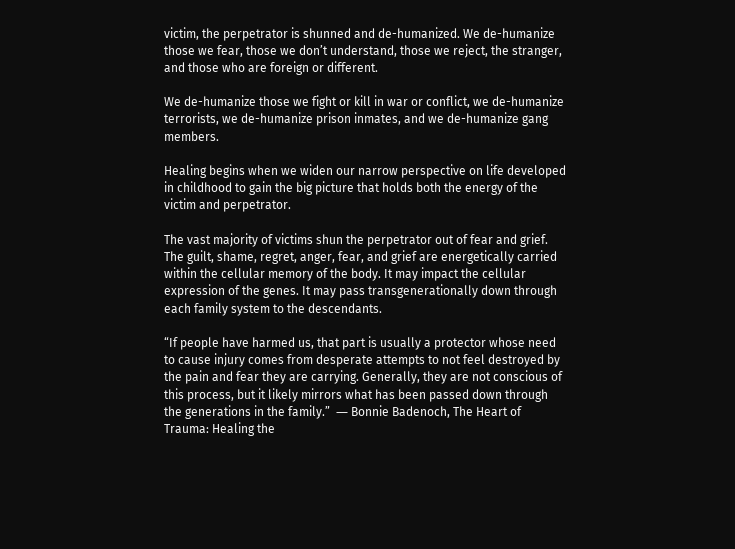victim, the perpetrator is shunned and de-humanized. We de-humanize those we fear, those we don’t understand, those we reject, the stranger, and those who are foreign or different.

We de-humanize those we fight or kill in war or conflict, we de-humanize terrorists, we de-humanize prison inmates, and we de-humanize gang members.

Healing begins when we widen our narrow perspective on life developed in childhood to gain the big picture that holds both the energy of the victim and perpetrator.

The vast majority of victims shun the perpetrator out of fear and grief. The guilt, shame, regret, anger, fear, and grief are energetically carried within the cellular memory of the body. It may impact the cellular expression of the genes. It may pass transgenerationally down through each family system to the descendants.

“If people have harmed us, that part is usually a protector whose need to cause injury comes from desperate attempts to not feel destroyed by the pain and fear they are carrying. Generally, they are not conscious of this process, but it likely mirrors what has been passed down through the generations in the family.”  ― Bonnie Badenoch, The Heart of Trauma: Healing the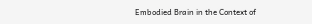Embodied Brain in the Context of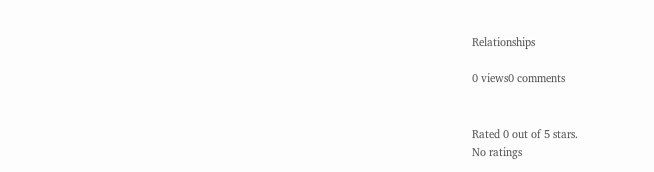Relationships

0 views0 comments


Rated 0 out of 5 stars.
No ratings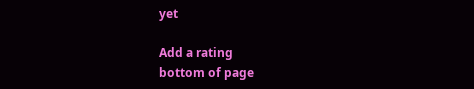yet

Add a rating
bottom of page